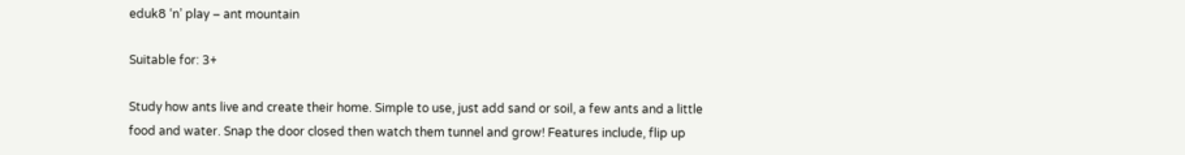eduk8 ‘n’ play – ant mountain

Suitable for: 3+

Study how ants live and create their home. Simple to use, just add sand or soil, a few ants and a little food and water. Snap the door closed then watch them tunnel and grow! Features include, flip up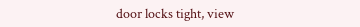door locks tight, view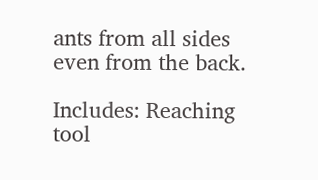ants from all sides even from the back.

Includes: Reaching tool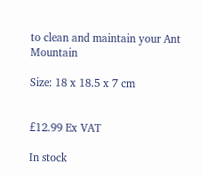to clean and maintain your Ant Mountain

Size: 18 x 18.5 x 7 cm


£12.99 Ex VAT

In stock